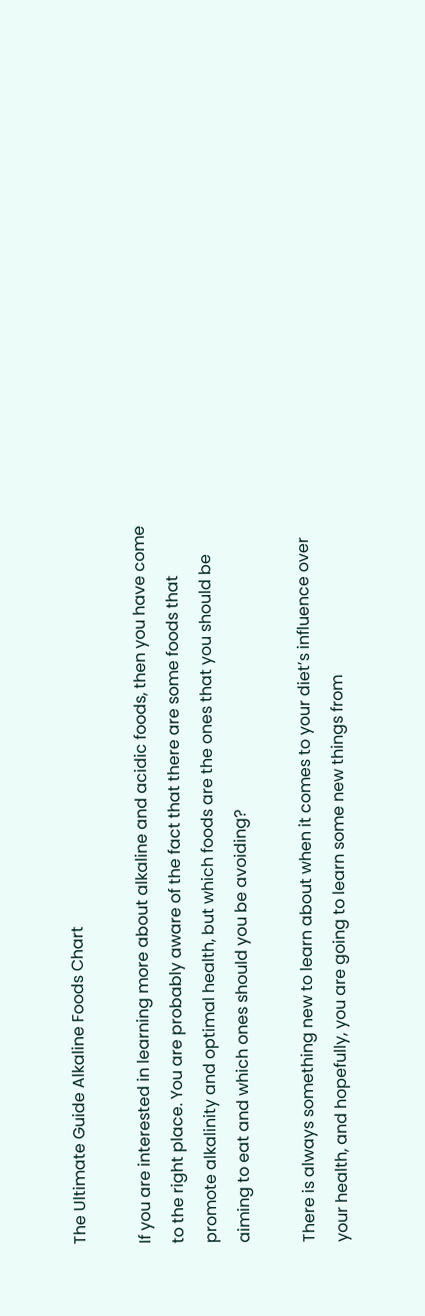The Ultimate Guide Alkaline Foods Chart

If you are interested in learning more about alkaline and acidic foods, then you have come to the right place. You are probably aware of the fact that there are some foods that promote alkalinity and optimal health, but which foods are the ones that you should be aiming to eat and which ones should you be avoiding?

There is always something new to learn about when it comes to your diet’s influence over your health, and hopefully, you are going to learn some new things from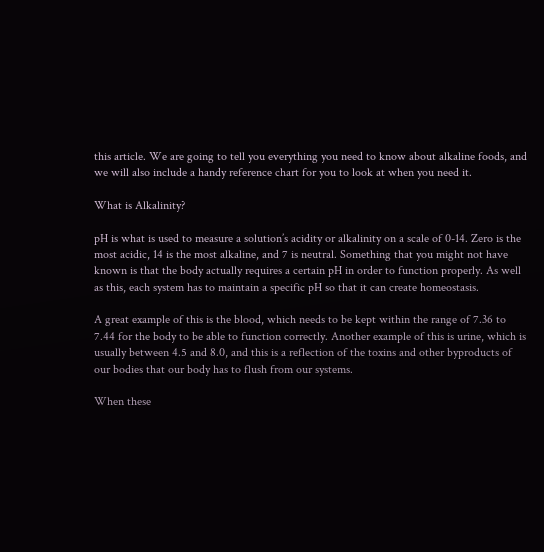this article. We are going to tell you everything you need to know about alkaline foods, and we will also include a handy reference chart for you to look at when you need it.

What is Alkalinity?

pH is what is used to measure a solution’s acidity or alkalinity on a scale of 0-14. Zero is the most acidic, 14 is the most alkaline, and 7 is neutral. Something that you might not have known is that the body actually requires a certain pH in order to function properly. As well as this, each system has to maintain a specific pH so that it can create homeostasis.

A great example of this is the blood, which needs to be kept within the range of 7.36 to 7.44 for the body to be able to function correctly. Another example of this is urine, which is usually between 4.5 and 8.0, and this is a reflection of the toxins and other byproducts of our bodies that our body has to flush from our systems.

When these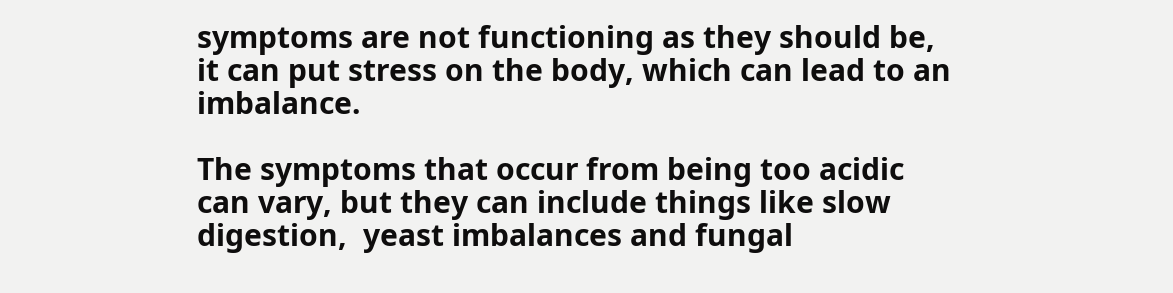symptoms are not functioning as they should be, it can put stress on the body, which can lead to an imbalance.

The symptoms that occur from being too acidic can vary, but they can include things like slow digestion,  yeast imbalances and fungal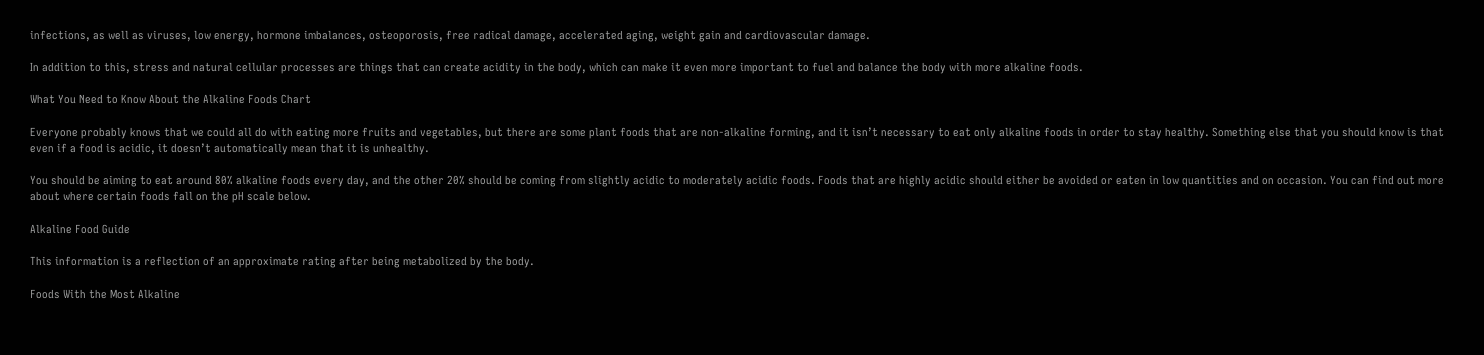infections, as well as viruses, low energy, hormone imbalances, osteoporosis, free radical damage, accelerated aging, weight gain and cardiovascular damage.

In addition to this, stress and natural cellular processes are things that can create acidity in the body, which can make it even more important to fuel and balance the body with more alkaline foods.

What You Need to Know About the Alkaline Foods Chart

Everyone probably knows that we could all do with eating more fruits and vegetables, but there are some plant foods that are non-alkaline forming, and it isn’t necessary to eat only alkaline foods in order to stay healthy. Something else that you should know is that even if a food is acidic, it doesn’t automatically mean that it is unhealthy.

You should be aiming to eat around 80% alkaline foods every day, and the other 20% should be coming from slightly acidic to moderately acidic foods. Foods that are highly acidic should either be avoided or eaten in low quantities and on occasion. You can find out more about where certain foods fall on the pH scale below.

Alkaline Food Guide

This information is a reflection of an approximate rating after being metabolized by the body.

Foods With the Most Alkaline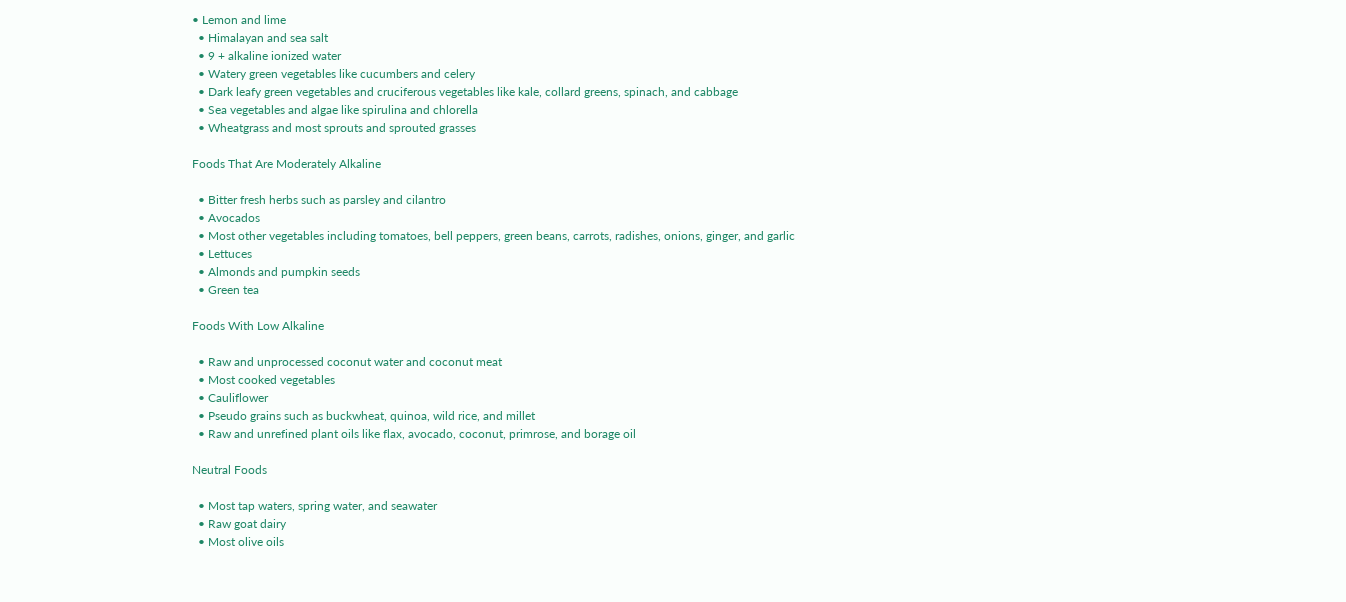• Lemon and lime
  • Himalayan and sea salt
  • 9 + alkaline ionized water
  • Watery green vegetables like cucumbers and celery
  • Dark leafy green vegetables and cruciferous vegetables like kale, collard greens, spinach, and cabbage
  • Sea vegetables and algae like spirulina and chlorella
  • Wheatgrass and most sprouts and sprouted grasses

Foods That Are Moderately Alkaline

  • Bitter fresh herbs such as parsley and cilantro
  • Avocados
  • Most other vegetables including tomatoes, bell peppers, green beans, carrots, radishes, onions, ginger, and garlic
  • Lettuces
  • Almonds and pumpkin seeds
  • Green tea

Foods With Low Alkaline

  • Raw and unprocessed coconut water and coconut meat
  • Most cooked vegetables
  • Cauliflower
  • Pseudo grains such as buckwheat, quinoa, wild rice, and millet
  • Raw and unrefined plant oils like flax, avocado, coconut, primrose, and borage oil

Neutral Foods

  • Most tap waters, spring water, and seawater
  • Raw goat dairy
  • Most olive oils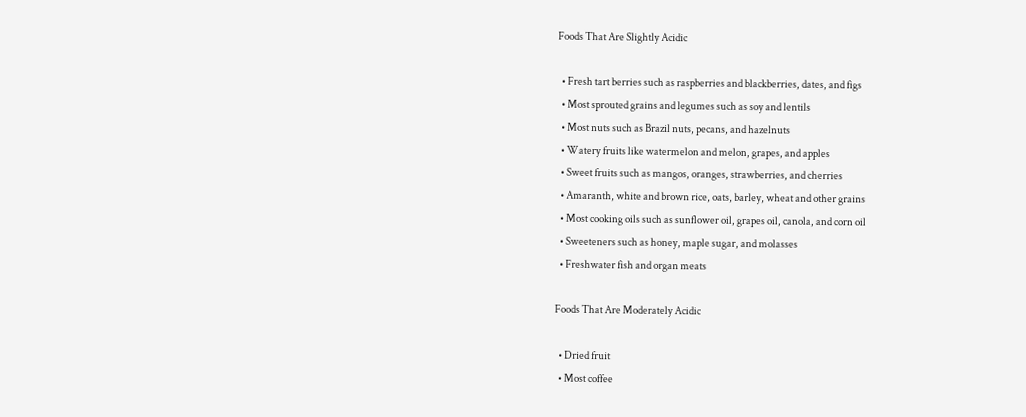Foods That Are Slightly Acidic

  • Fresh tart berries such as raspberries and blackberries, dates, and figs
  • Most sprouted grains and legumes such as soy and lentils
  • Most nuts such as Brazil nuts, pecans, and hazelnuts
  • Watery fruits like watermelon and melon, grapes, and apples
  • Sweet fruits such as mangos, oranges, strawberries, and cherries
  • Amaranth, white and brown rice, oats, barley, wheat and other grains
  • Most cooking oils such as sunflower oil, grapes oil, canola, and corn oil
  • Sweeteners such as honey, maple sugar, and molasses
  • Freshwater fish and organ meats

Foods That Are Moderately Acidic

  • Dried fruit
  • Most coffee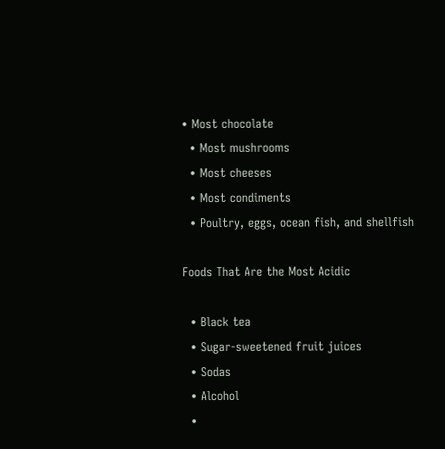• Most chocolate
  • Most mushrooms
  • Most cheeses
  • Most condiments
  • Poultry, eggs, ocean fish, and shellfish

Foods That Are the Most Acidic

  • Black tea
  • Sugar-sweetened fruit juices
  • Sodas
  • Alcohol
  •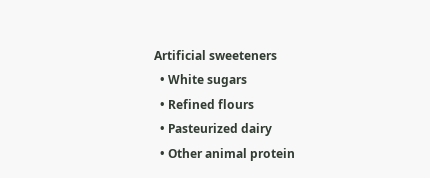Artificial sweeteners
  • White sugars
  • Refined flours
  • Pasteurized dairy
  • Other animal protein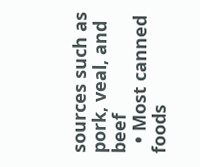sources such as pork, veal, and beef
  • Most canned foods